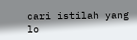cari istilah yang lo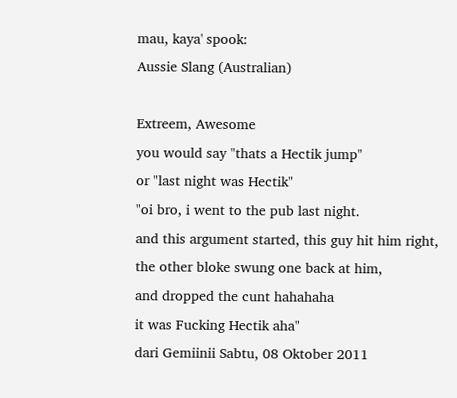mau, kaya' spook:
Aussie Slang (Australian)

Extreem, Awesome
you would say "thats a Hectik jump"
or "last night was Hectik"
"oi bro, i went to the pub last night.
and this argument started, this guy hit him right,
the other bloke swung one back at him,
and dropped the cunt hahahaha
it was Fucking Hectik aha"
dari Gemiinii Sabtu, 08 Oktober 2011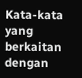Kata-kata yang berkaitan dengan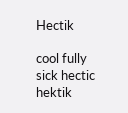Hectik

cool fully sick hectic hektik